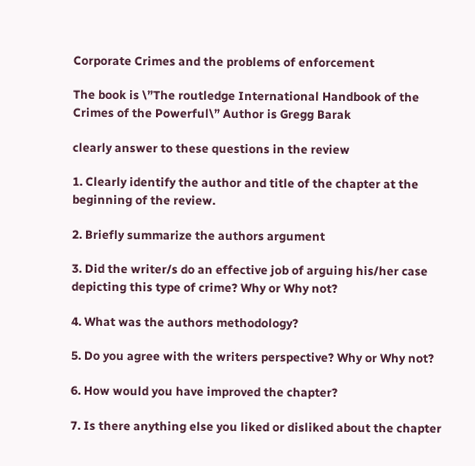Corporate Crimes and the problems of enforcement

The book is \”The routledge International Handbook of the Crimes of the Powerful\” Author is Gregg Barak

clearly answer to these questions in the review

1. Clearly identify the author and title of the chapter at the beginning of the review.

2. Briefly summarize the authors argument

3. Did the writer/s do an effective job of arguing his/her case depicting this type of crime? Why or Why not?

4. What was the authors methodology?

5. Do you agree with the writers perspective? Why or Why not?

6. How would you have improved the chapter?

7. Is there anything else you liked or disliked about the chapter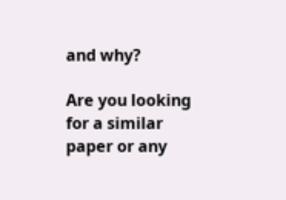and why?

Are you looking for a similar paper or any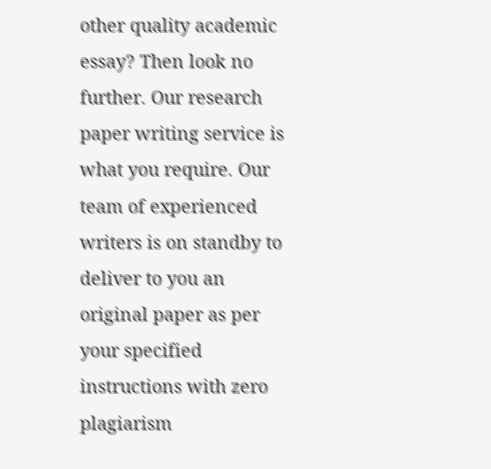other quality academic essay? Then look no further. Our research paper writing service is what you require. Our team of experienced writers is on standby to deliver to you an original paper as per your specified instructions with zero plagiarism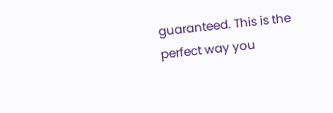guaranteed. This is the perfect way you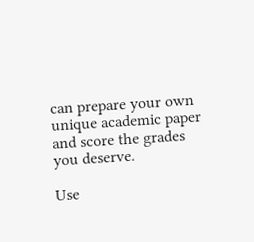can prepare your own unique academic paper and score the grades you deserve.

Use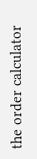the order calculator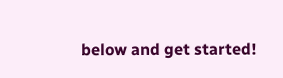below and get started!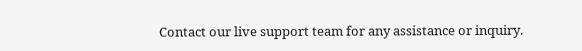Contact our live support team for any assistance or inquiry.